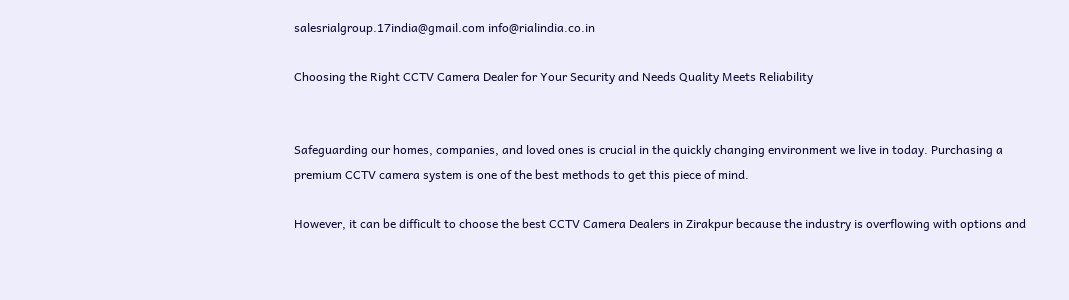salesrialgroup.17india@gmail.com info@rialindia.co.in

Choosing the Right CCTV Camera Dealer for Your Security and Needs Quality Meets Reliability


Safeguarding our homes, companies, and loved ones is crucial in the quickly changing environment we live in today. Purchasing a premium CCTV camera system is one of the best methods to get this piece of mind.

However, it can be difficult to choose the best CCTV Camera Dealers in Zirakpur because the industry is overflowing with options and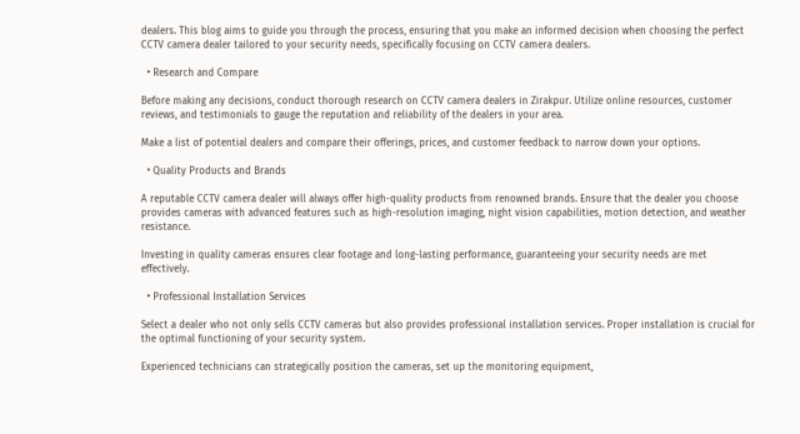dealers. This blog aims to guide you through the process, ensuring that you make an informed decision when choosing the perfect CCTV camera dealer tailored to your security needs, specifically focusing on CCTV camera dealers.

  • Research and Compare

Before making any decisions, conduct thorough research on CCTV camera dealers in Zirakpur. Utilize online resources, customer reviews, and testimonials to gauge the reputation and reliability of the dealers in your area.

Make a list of potential dealers and compare their offerings, prices, and customer feedback to narrow down your options.

  • Quality Products and Brands

A reputable CCTV camera dealer will always offer high-quality products from renowned brands. Ensure that the dealer you choose provides cameras with advanced features such as high-resolution imaging, night vision capabilities, motion detection, and weather resistance.

Investing in quality cameras ensures clear footage and long-lasting performance, guaranteeing your security needs are met effectively.

  • Professional Installation Services

Select a dealer who not only sells CCTV cameras but also provides professional installation services. Proper installation is crucial for the optimal functioning of your security system.

Experienced technicians can strategically position the cameras, set up the monitoring equipment,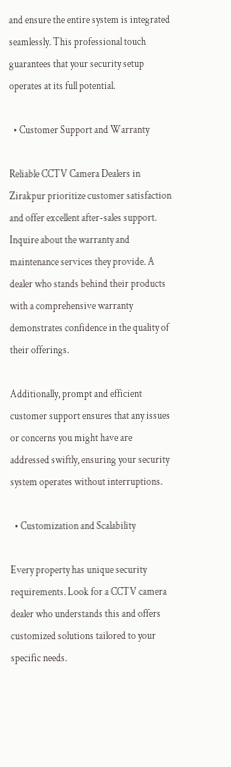and ensure the entire system is integrated seamlessly. This professional touch guarantees that your security setup operates at its full potential.

  • Customer Support and Warranty

Reliable CCTV Camera Dealers in Zirakpur prioritize customer satisfaction and offer excellent after-sales support. Inquire about the warranty and maintenance services they provide. A dealer who stands behind their products with a comprehensive warranty demonstrates confidence in the quality of their offerings.

Additionally, prompt and efficient customer support ensures that any issues or concerns you might have are addressed swiftly, ensuring your security system operates without interruptions.

  • Customization and Scalability

Every property has unique security requirements. Look for a CCTV camera dealer who understands this and offers customized solutions tailored to your specific needs.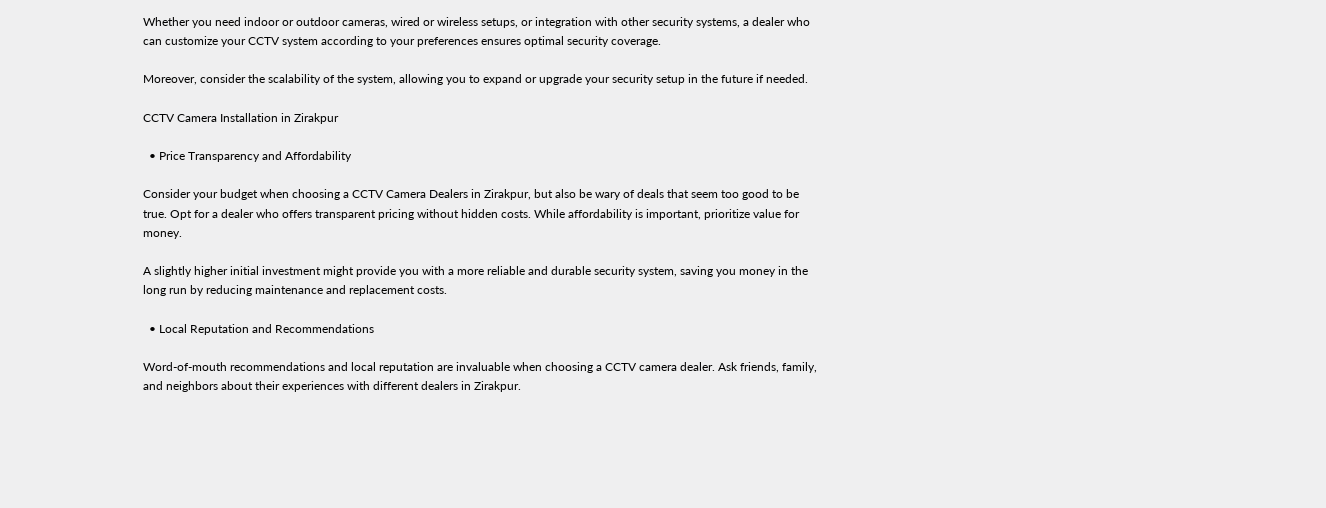Whether you need indoor or outdoor cameras, wired or wireless setups, or integration with other security systems, a dealer who can customize your CCTV system according to your preferences ensures optimal security coverage.

Moreover, consider the scalability of the system, allowing you to expand or upgrade your security setup in the future if needed.

CCTV Camera Installation in Zirakpur

  • Price Transparency and Affordability

Consider your budget when choosing a CCTV Camera Dealers in Zirakpur, but also be wary of deals that seem too good to be true. Opt for a dealer who offers transparent pricing without hidden costs. While affordability is important, prioritize value for money.

A slightly higher initial investment might provide you with a more reliable and durable security system, saving you money in the long run by reducing maintenance and replacement costs.

  • Local Reputation and Recommendations

Word-of-mouth recommendations and local reputation are invaluable when choosing a CCTV camera dealer. Ask friends, family, and neighbors about their experiences with different dealers in Zirakpur.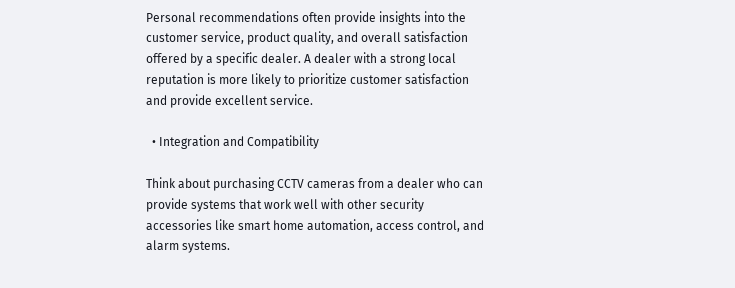Personal recommendations often provide insights into the customer service, product quality, and overall satisfaction offered by a specific dealer. A dealer with a strong local reputation is more likely to prioritize customer satisfaction and provide excellent service.

  • Integration and Compatibility

Think about purchasing CCTV cameras from a dealer who can provide systems that work well with other security accessories like smart home automation, access control, and alarm systems.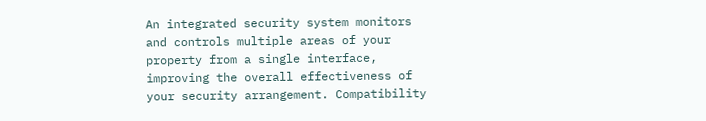An integrated security system monitors and controls multiple areas of your property from a single interface, improving the overall effectiveness of your security arrangement. Compatibility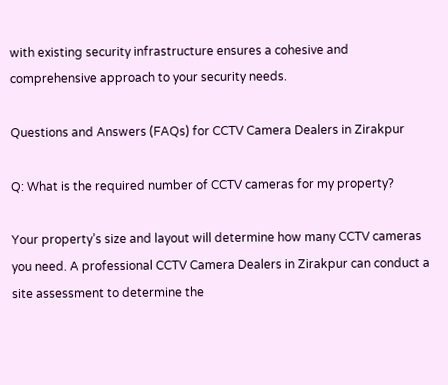with existing security infrastructure ensures a cohesive and comprehensive approach to your security needs.

Questions and Answers (FAQs) for CCTV Camera Dealers in Zirakpur

Q: What is the required number of CCTV cameras for my property?

Your property’s size and layout will determine how many CCTV cameras you need. A professional CCTV Camera Dealers in Zirakpur can conduct a site assessment to determine the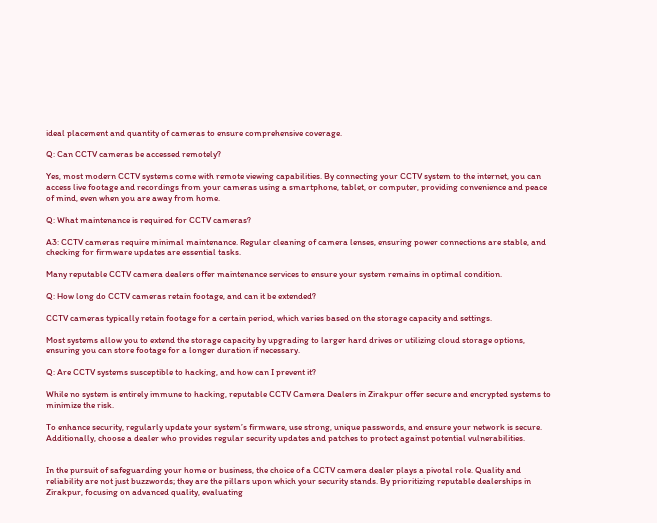ideal placement and quantity of cameras to ensure comprehensive coverage.

Q: Can CCTV cameras be accessed remotely?

Yes, most modern CCTV systems come with remote viewing capabilities. By connecting your CCTV system to the internet, you can access live footage and recordings from your cameras using a smartphone, tablet, or computer, providing convenience and peace of mind, even when you are away from home.

Q: What maintenance is required for CCTV cameras?

A3: CCTV cameras require minimal maintenance. Regular cleaning of camera lenses, ensuring power connections are stable, and checking for firmware updates are essential tasks.

Many reputable CCTV camera dealers offer maintenance services to ensure your system remains in optimal condition.

Q: How long do CCTV cameras retain footage, and can it be extended?

CCTV cameras typically retain footage for a certain period, which varies based on the storage capacity and settings.

Most systems allow you to extend the storage capacity by upgrading to larger hard drives or utilizing cloud storage options, ensuring you can store footage for a longer duration if necessary.

Q: Are CCTV systems susceptible to hacking, and how can I prevent it?

While no system is entirely immune to hacking, reputable CCTV Camera Dealers in Zirakpur offer secure and encrypted systems to minimize the risk.

To enhance security, regularly update your system’s firmware, use strong, unique passwords, and ensure your network is secure. Additionally, choose a dealer who provides regular security updates and patches to protect against potential vulnerabilities.


In the pursuit of safeguarding your home or business, the choice of a CCTV camera dealer plays a pivotal role. Quality and reliability are not just buzzwords; they are the pillars upon which your security stands. By prioritizing reputable dealerships in Zirakpur, focusing on advanced quality, evaluating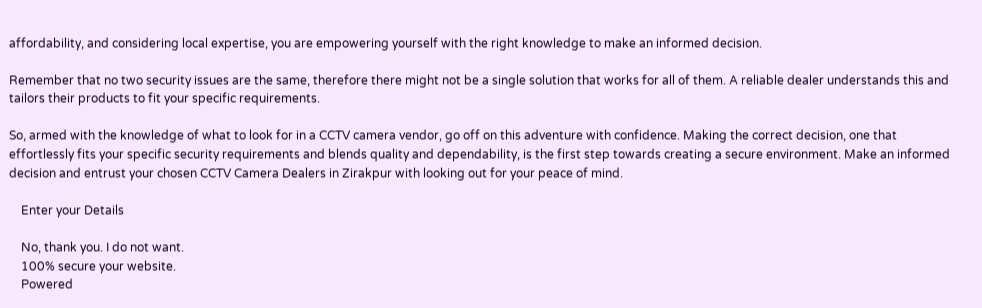affordability, and considering local expertise, you are empowering yourself with the right knowledge to make an informed decision.

Remember that no two security issues are the same, therefore there might not be a single solution that works for all of them. A reliable dealer understands this and tailors their products to fit your specific requirements.

So, armed with the knowledge of what to look for in a CCTV camera vendor, go off on this adventure with confidence. Making the correct decision, one that effortlessly fits your specific security requirements and blends quality and dependability, is the first step towards creating a secure environment. Make an informed decision and entrust your chosen CCTV Camera Dealers in Zirakpur with looking out for your peace of mind.

    Enter your Details

    No, thank you. I do not want.
    100% secure your website.
    Powered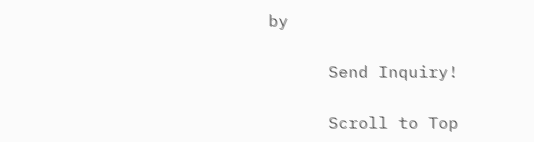by

      Send Inquiry!

      Scroll to Top